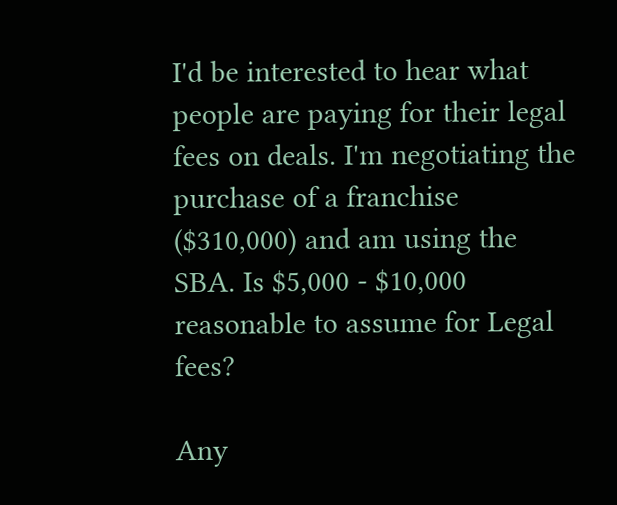I'd be interested to hear what people are paying for their legal fees on deals. I'm negotiating the purchase of a franchise ($310,000) and am using the SBA. Is $5,000 - $10,000 reasonable to assume for Legal fees?

Any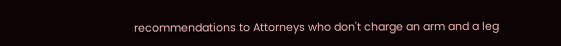recommendations to Attorneys who don't charge an arm and a leg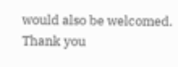would also be welcomed. Thank you